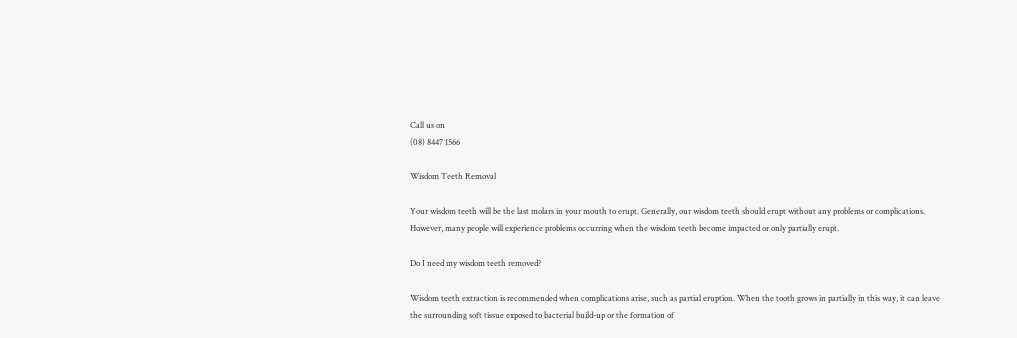Call us on
(08) 8447 1566

Wisdom Teeth Removal

Your wisdom teeth will be the last molars in your mouth to erupt. Generally, our wisdom teeth should erupt without any problems or complications. However, many people will experience problems occurring when the wisdom teeth become impacted or only partially erupt.

Do I need my wisdom teeth removed?

Wisdom teeth extraction is recommended when complications arise, such as partial eruption. When the tooth grows in partially in this way, it can leave the surrounding soft tissue exposed to bacterial build-up or the formation of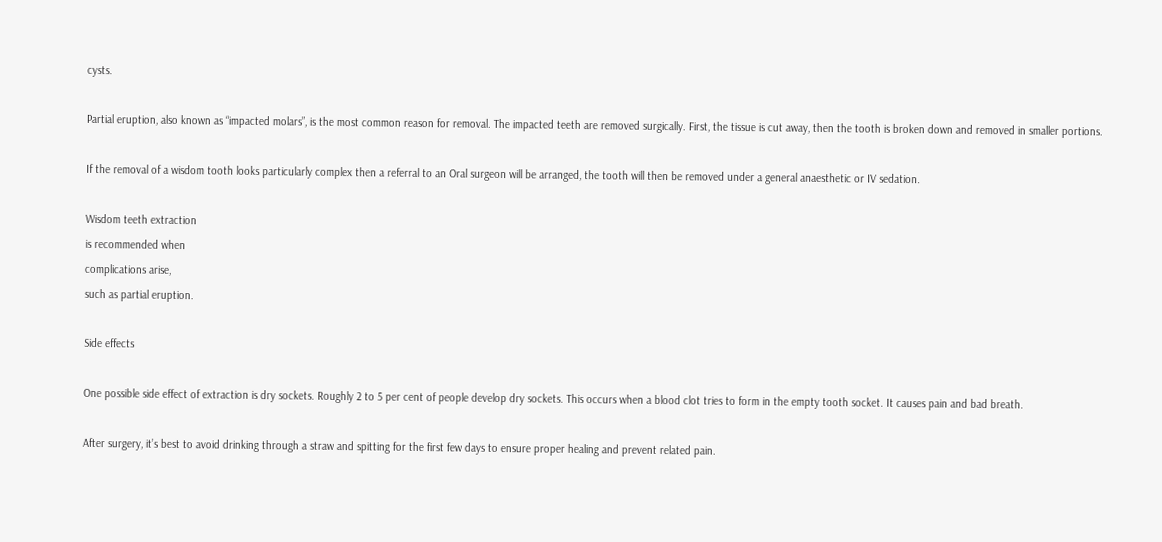cysts.

Partial eruption, also known as “impacted molars”, is the most common reason for removal. The impacted teeth are removed surgically. First, the tissue is cut away, then the tooth is broken down and removed in smaller portions.

If the removal of a wisdom tooth looks particularly complex then a referral to an Oral surgeon will be arranged, the tooth will then be removed under a general anaesthetic or IV sedation.

Wisdom teeth extraction
is recommended when
complications arise,
such as partial eruption.

Side effects

One possible side effect of extraction is dry sockets. Roughly 2 to 5 per cent of people develop dry sockets. This occurs when a blood clot tries to form in the empty tooth socket. It causes pain and bad breath.

After surgery, it’s best to avoid drinking through a straw and spitting for the first few days to ensure proper healing and prevent related pain.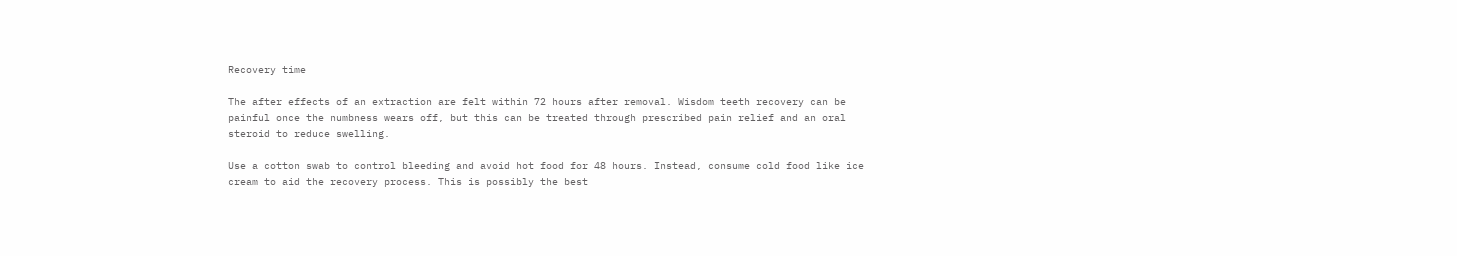Recovery time

The after effects of an extraction are felt within 72 hours after removal. Wisdom teeth recovery can be painful once the numbness wears off, but this can be treated through prescribed pain relief and an oral steroid to reduce swelling.

Use a cotton swab to control bleeding and avoid hot food for 48 hours. Instead, consume cold food like ice cream to aid the recovery process. This is possibly the best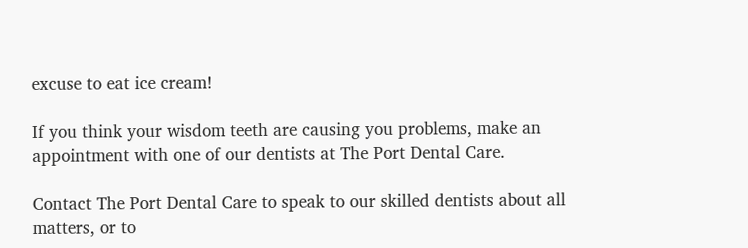excuse to eat ice cream!

If you think your wisdom teeth are causing you problems, make an appointment with one of our dentists at The Port Dental Care.

Contact The Port Dental Care to speak to our skilled dentists about all matters, or to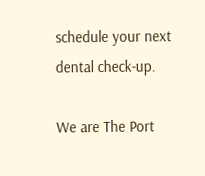schedule your next dental check-up.

We are The Port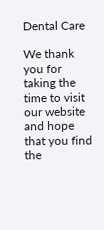Dental Care

We thank you for taking the time to visit our website and hope that you find the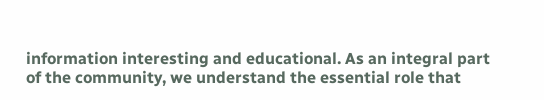information interesting and educational. As an integral part of the community, we understand the essential role that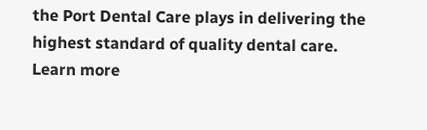the Port Dental Care plays in delivering the highest standard of quality dental care.
Learn more